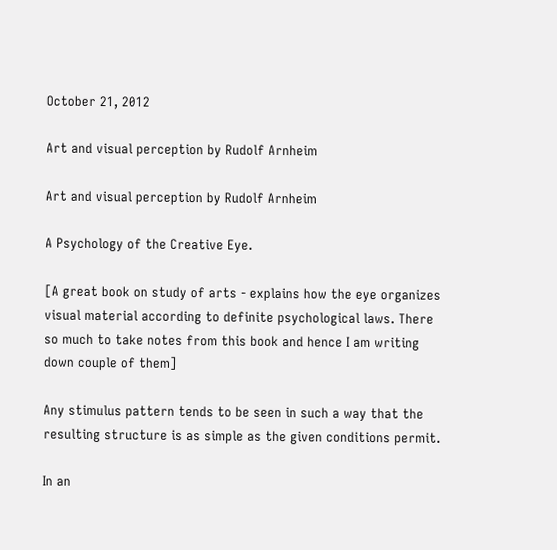October 21, 2012

Art and visual perception by Rudolf Arnheim

Art and visual perception by Rudolf Arnheim

A Psychology of the Creative Eye.

[A great book on study of arts - explains how the eye organizes visual material according to definite psychological laws. There so much to take notes from this book and hence I am writing down couple of them]

Any stimulus pattern tends to be seen in such a way that the resulting structure is as simple as the given conditions permit.

In an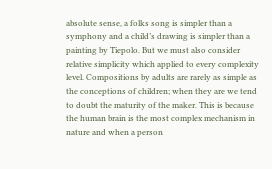absolute sense, a folks song is simpler than a symphony and a child’s drawing is simpler than a painting by Tiepolo. But we must also consider relative simplicity which applied to every complexity level. Compositions by adults are rarely as simple as the conceptions of children; when they are we tend to doubt the maturity of the maker. This is because the human brain is the most complex mechanism in nature and when a person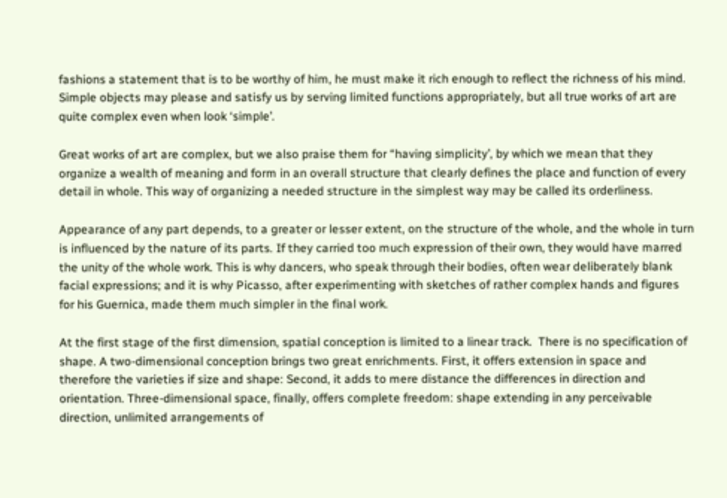fashions a statement that is to be worthy of him, he must make it rich enough to reflect the richness of his mind. Simple objects may please and satisfy us by serving limited functions appropriately, but all true works of art are quite complex even when look ‘simple’.

Great works of art are complex, but we also praise them for “having simplicity’, by which we mean that they organize a wealth of meaning and form in an overall structure that clearly defines the place and function of every detail in whole. This way of organizing a needed structure in the simplest way may be called its orderliness.

Appearance of any part depends, to a greater or lesser extent, on the structure of the whole, and the whole in turn is influenced by the nature of its parts. If they carried too much expression of their own, they would have marred the unity of the whole work. This is why dancers, who speak through their bodies, often wear deliberately blank facial expressions; and it is why Picasso, after experimenting with sketches of rather complex hands and figures for his Guernica, made them much simpler in the final work.

At the first stage of the first dimension, spatial conception is limited to a linear track.  There is no specification of shape. A two-dimensional conception brings two great enrichments. First, it offers extension in space and therefore the varieties if size and shape: Second, it adds to mere distance the differences in direction and orientation. Three-dimensional space, finally, offers complete freedom: shape extending in any perceivable direction, unlimited arrangements of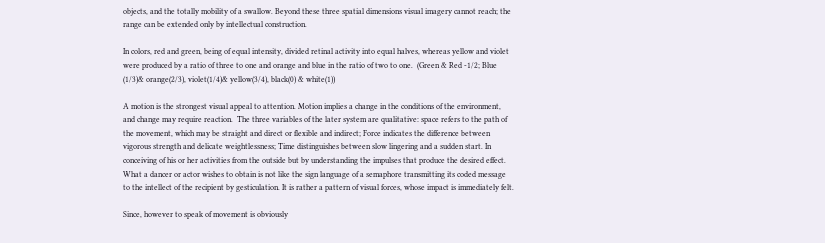objects, and the totally mobility of a swallow. Beyond these three spatial dimensions visual imagery cannot reach; the range can be extended only by intellectual construction.

In colors, red and green, being of equal intensity, divided retinal activity into equal halves, whereas yellow and violet were produced by a ratio of three to one and orange and blue in the ratio of two to one.  (Green & Red -1/2; Blue (1/3)& orange(2/3), violet(1/4)& yellow(3/4), black(0) & white(1))

A motion is the strongest visual appeal to attention. Motion implies a change in the conditions of the environment, and change may require reaction.  The three variables of the later system are qualitative: space refers to the path of the movement, which may be straight and direct or flexible and indirect; Force indicates the difference between vigorous strength and delicate weightlessness; Time distinguishes between slow lingering and a sudden start. In conceiving of his or her activities from the outside but by understanding the impulses that produce the desired effect. What a dancer or actor wishes to obtain is not like the sign language of a semaphore transmitting its coded message to the intellect of the recipient by gesticulation. It is rather a pattern of visual forces, whose impact is immediately felt.

Since, however to speak of movement is obviously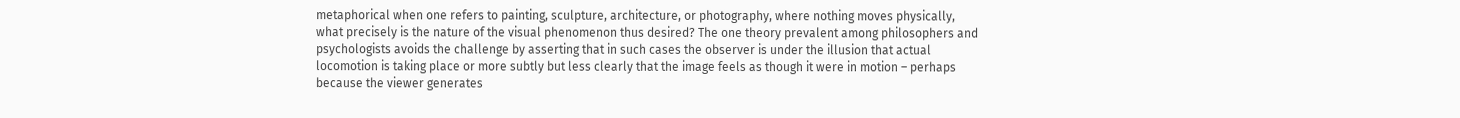metaphorical when one refers to painting, sculpture, architecture, or photography, where nothing moves physically, what precisely is the nature of the visual phenomenon thus desired? The one theory prevalent among philosophers and psychologists avoids the challenge by asserting that in such cases the observer is under the illusion that actual locomotion is taking place or more subtly but less clearly that the image feels as though it were in motion – perhaps because the viewer generates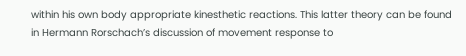within his own body appropriate kinesthetic reactions. This latter theory can be found in Hermann Rorschach’s discussion of movement response to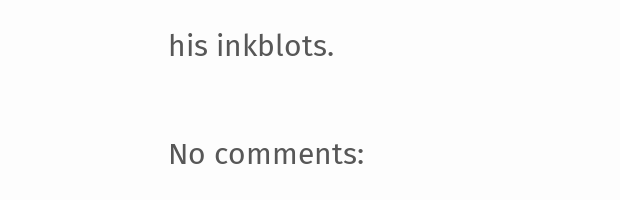his inkblots.

No comments: